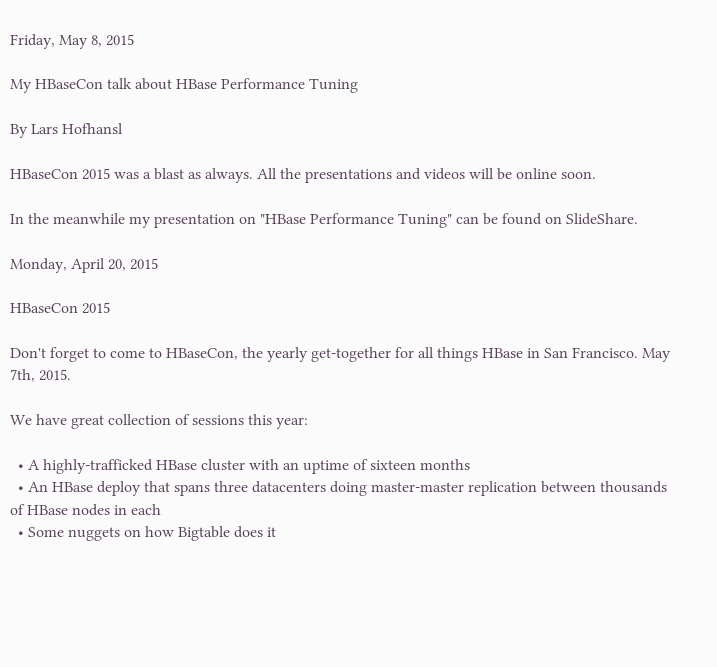Friday, May 8, 2015

My HBaseCon talk about HBase Performance Tuning

By Lars Hofhansl

HBaseCon 2015 was a blast as always. All the presentations and videos will be online soon.

In the meanwhile my presentation on "HBase Performance Tuning" can be found on SlideShare.

Monday, April 20, 2015

HBaseCon 2015

Don't forget to come to HBaseCon, the yearly get-together for all things HBase in San Francisco. May 7th, 2015.

We have great collection of sessions this year:

  • A highly-trafficked HBase cluster with an uptime of sixteen months
  • An HBase deploy that spans three datacenters doing master-master replication between thousands of HBase nodes in each
  • Some nuggets on how Bigtable does it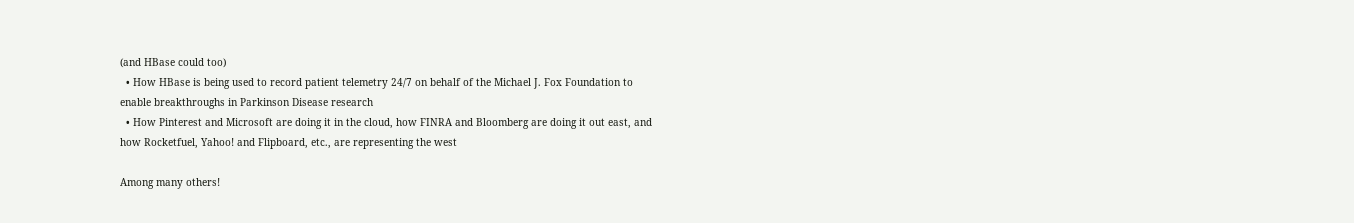(and HBase could too)
  • How HBase is being used to record patient telemetry 24/7 on behalf of the Michael J. Fox Foundation to enable breakthroughs in Parkinson Disease research
  • How Pinterest and Microsoft are doing it in the cloud, how FINRA and Bloomberg are doing it out east, and how Rocketfuel, Yahoo! and Flipboard, etc., are representing the west

Among many others!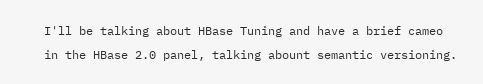I'll be talking about HBase Tuning and have a brief cameo in the HBase 2.0 panel, talking abount semantic versioning.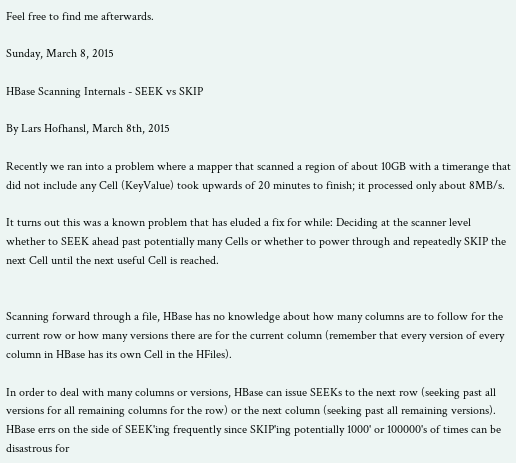Feel free to find me afterwards.

Sunday, March 8, 2015

HBase Scanning Internals - SEEK vs SKIP

By Lars Hofhansl, March 8th, 2015

Recently we ran into a problem where a mapper that scanned a region of about 10GB with a timerange that did not include any Cell (KeyValue) took upwards of 20 minutes to finish; it processed only about 8MB/s.

It turns out this was a known problem that has eluded a fix for while: Deciding at the scanner level whether to SEEK ahead past potentially many Cells or whether to power through and repeatedly SKIP the next Cell until the next useful Cell is reached.


Scanning forward through a file, HBase has no knowledge about how many columns are to follow for the current row or how many versions there are for the current column (remember that every version of every column in HBase has its own Cell in the HFiles).

In order to deal with many columns or versions, HBase can issue SEEKs to the next row (seeking past all versions for all remaining columns for the row) or the next column (seeking past all remaining versions). HBase errs on the side of SEEK'ing frequently since SKIP'ing potentially 1000' or 100000's of times can be disastrous for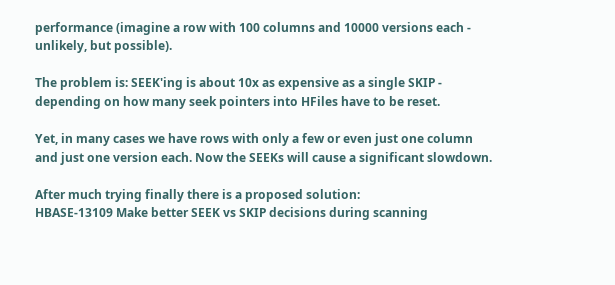performance (imagine a row with 100 columns and 10000 versions each - unlikely, but possible).

The problem is: SEEK'ing is about 10x as expensive as a single SKIP - depending on how many seek pointers into HFiles have to be reset.

Yet, in many cases we have rows with only a few or even just one column and just one version each. Now the SEEKs will cause a significant slowdown.

After much trying finally there is a proposed solution:
HBASE-13109 Make better SEEK vs SKIP decisions during scanning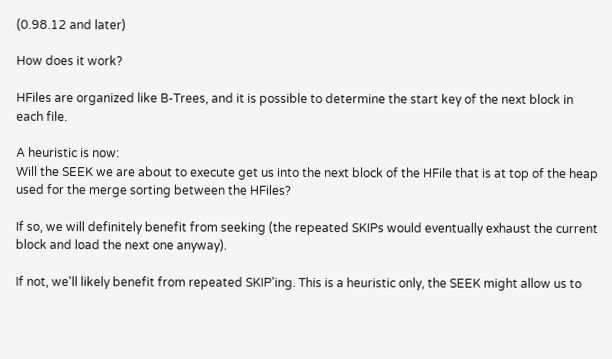(0.98.12 and later)

How does it work?

HFiles are organized like B-Trees, and it is possible to determine the start key of the next block in each file.

A heuristic is now:
Will the SEEK we are about to execute get us into the next block of the HFile that is at top of the heap used for the merge sorting between the HFiles?

If so, we will definitely benefit from seeking (the repeated SKIPs would eventually exhaust the current block and load the next one anyway).

If not, we'll likely benefit from repeated SKIP'ing. This is a heuristic only, the SEEK might allow us to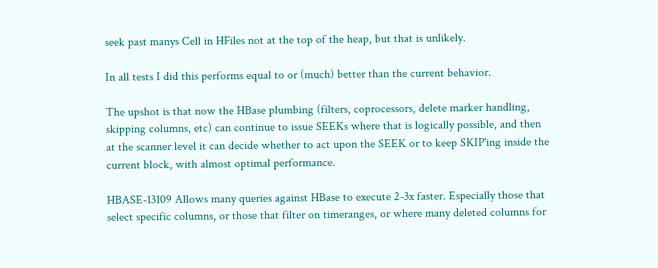seek past manys Cell in HFiles not at the top of the heap, but that is unlikely.

In all tests I did this performs equal to or (much) better than the current behavior.

The upshot is that now the HBase plumbing (filters, coprocessors, delete marker handling, skipping columns, etc) can continue to issue SEEKs where that is logically possible, and then at the scanner level it can decide whether to act upon the SEEK or to keep SKIP'ing inside the current block, with almost optimal performance.

HBASE-13109 Allows many queries against HBase to execute 2-3x faster. Especially those that select specific columns, or those that filter on timeranges, or where many deleted columns for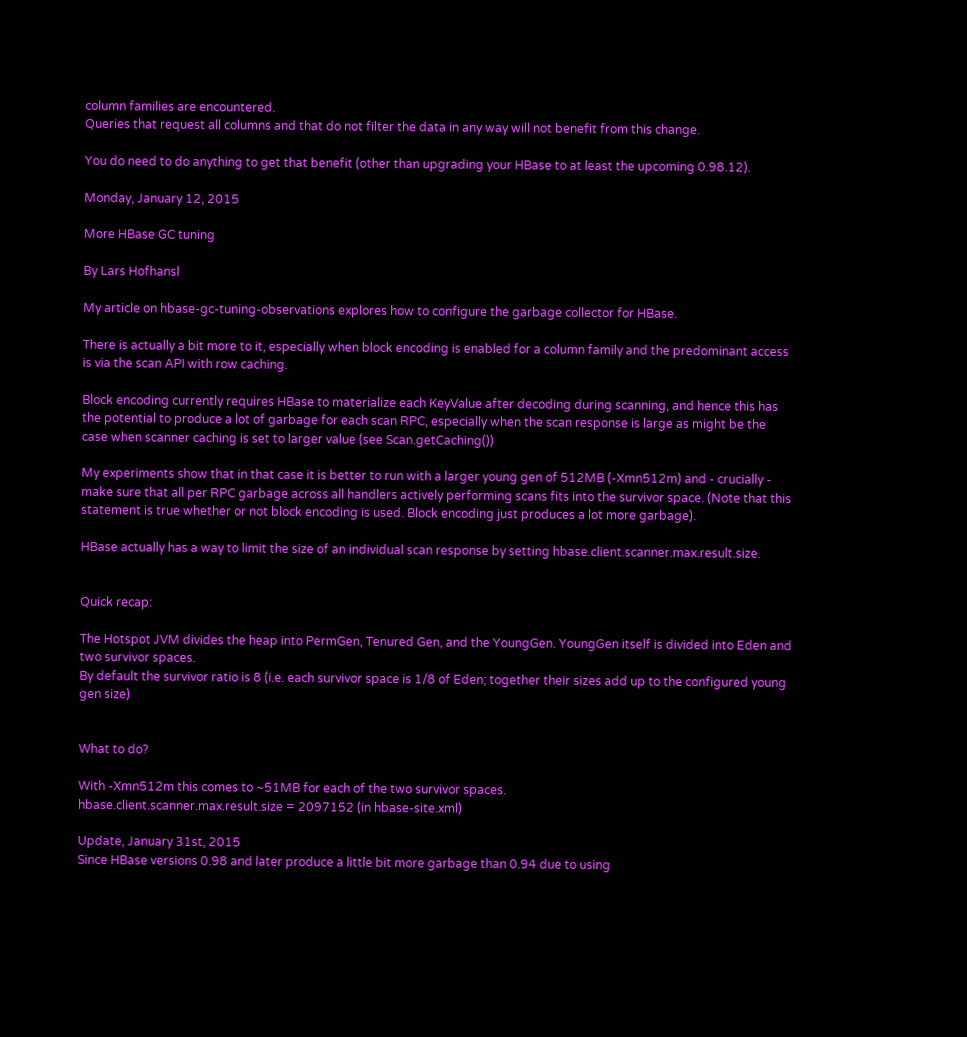column families are encountered.
Queries that request all columns and that do not filter the data in any way will not benefit from this change.

You do need to do anything to get that benefit (other than upgrading your HBase to at least the upcoming 0.98.12).

Monday, January 12, 2015

More HBase GC tuning

By Lars Hofhansl

My article on hbase-gc-tuning-observations explores how to configure the garbage collector for HBase.

There is actually a bit more to it, especially when block encoding is enabled for a column family and the predominant access is via the scan API with row caching.

Block encoding currently requires HBase to materialize each KeyValue after decoding during scanning, and hence this has the potential to produce a lot of garbage for each scan RPC, especially when the scan response is large as might be the case when scanner caching is set to larger value (see Scan.getCaching())

My experiments show that in that case it is better to run with a larger young gen of 512MB (-Xmn512m) and - crucially - make sure that all per RPC garbage across all handlers actively performing scans fits into the survivor space. (Note that this statement is true whether or not block encoding is used. Block encoding just produces a lot more garbage).

HBase actually has a way to limit the size of an individual scan response by setting hbase.client.scanner.max.result.size.


Quick recap:

The Hotspot JVM divides the heap into PermGen, Tenured Gen, and the YoungGen. YoungGen itself is divided into Eden and two survivor spaces.
By default the survivor ratio is 8 (i.e. each survivor space is 1/8 of Eden; together their sizes add up to the configured young gen size)


What to do?

With -Xmn512m this comes to ~51MB for each of the two survivor spaces.
hbase.client.scanner.max.result.size = 2097152 (in hbase-site.xml)

Update, January 31st, 2015
Since HBase versions 0.98 and later produce a little bit more garbage than 0.94 due to using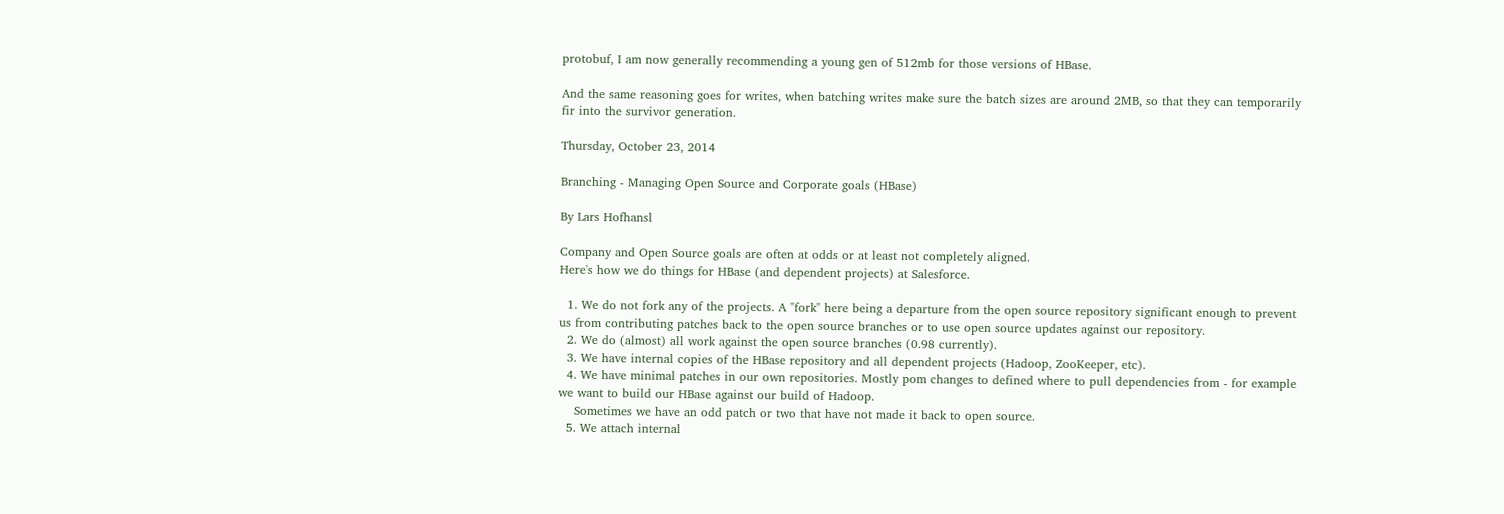protobuf, I am now generally recommending a young gen of 512mb for those versions of HBase.

And the same reasoning goes for writes, when batching writes make sure the batch sizes are around 2MB, so that they can temporarily fir into the survivor generation.

Thursday, October 23, 2014

Branching - Managing Open Source and Corporate goals (HBase)

By Lars Hofhansl

Company and Open Source goals are often at odds or at least not completely aligned.
Here's how we do things for HBase (and dependent projects) at Salesforce.

  1. We do not fork any of the projects. A "fork" here being a departure from the open source repository significant enough to prevent us from contributing patches back to the open source branches or to use open source updates against our repository.
  2. We do (almost) all work against the open source branches (0.98 currently).
  3. We have internal copies of the HBase repository and all dependent projects (Hadoop, ZooKeeper, etc).
  4. We have minimal patches in our own repositories. Mostly pom changes to defined where to pull dependencies from - for example we want to build our HBase against our build of Hadoop.
    Sometimes we have an odd patch or two that have not made it back to open source.
  5. We attach internal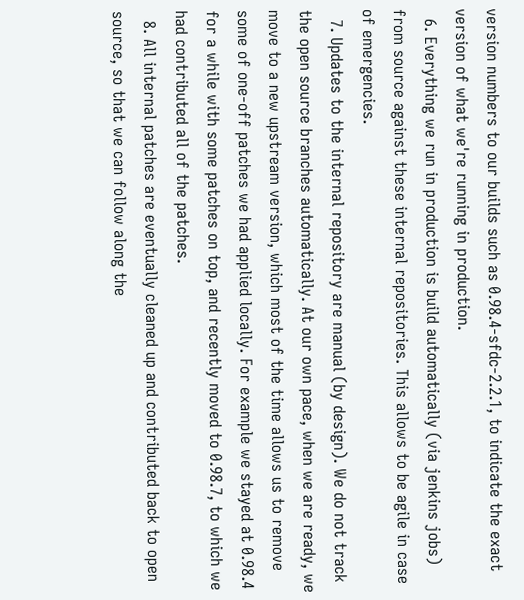version numbers to our builds such as 0.98.4-sfdc-2.2.1, to indicate the exact version of what we're running in production.
  6. Everything we run in production is build automatically (via jenkins jobs) from source against these internal repositories. This allows to be agile in case of emergencies.
  7. Updates to the internal repository are manual (by design). We do not track the open source branches automatically. At our own pace, when we are ready, we move to a new upstream version, which most of the time allows us to remove some of one-off patches we had applied locally. For example we stayed at 0.98.4 for a while with some patches on top, and recently moved to 0.98.7, to which we had contributed all of the patches.
  8. All internal patches are eventually cleaned up and contributed back to open source, so that we can follow along the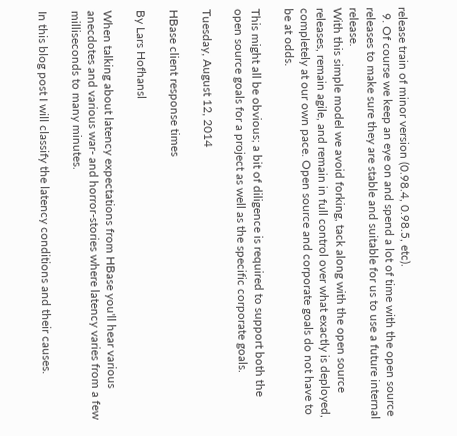release train of minor version (0.98.4, 0.98.5, etc).
  9. Of course we keep an eye on and spend a lot of time with the open source releases to make sure they are stable and suitable for us to use a future internal release.
With this simple model we avoid forking, tack along with the open source releases, remain agile, and remain in full control over what exactly is deployed, completely at our own pace. Open source and corporate goals do not have to be at odds.

This might all be obvious; a bit of diligence is required to support both the open source goals for a project as well as the specific corporate goals.

Tuesday, August 12, 2014

HBase client response times

By Lars Hofhansl

When talking about latency expectations from HBase you'll hear various anecdotes and various war- and horror-stories where latency varies from a few milliseconds to many minutes.

In this blog post I will classify the latency conditions and their causes.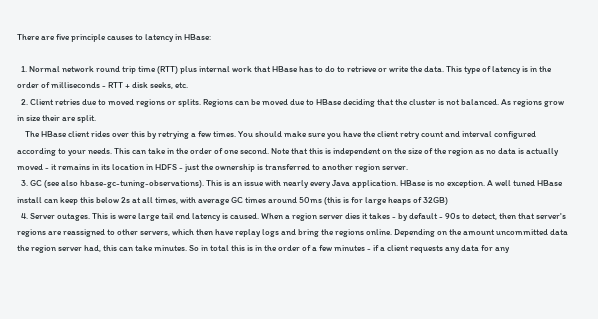There are five principle causes to latency in HBase:

  1. Normal network round trip time (RTT) plus internal work that HBase has to do to retrieve or write the data. This type of latency is in the order of milliseconds - RTT + disk seeks, etc.
  2. Client retries due to moved regions or splits. Regions can be moved due to HBase deciding that the cluster is not balanced. As regions grow in size their are split.
    The HBase client rides over this by retrying a few times. You should make sure you have the client retry count and interval configured according to your needs. This can take in the order of one second. Note that this is independent on the size of the region as no data is actually moved - it remains in its location in HDFS - just the ownership is transferred to another region server.
  3. GC (see also hbase-gc-tuning-observations). This is an issue with nearly every Java application. HBase is no exception. A well tuned HBase install can keep this below 2s at all times, with average GC times around 50ms (this is for large heaps of 32GB)
  4. Server outages. This is were large tail end latency is caused. When a region server dies it takes - by default - 90s to detect, then that server's regions are reassigned to other servers, which then have replay logs and bring the regions online. Depending on the amount uncommitted data the region server had, this can take minutes. So in total this is in the order of a few minutes - if a client requests any data for any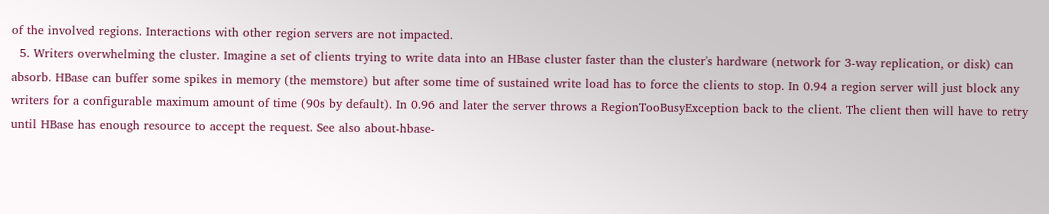of the involved regions. Interactions with other region servers are not impacted.
  5. Writers overwhelming the cluster. Imagine a set of clients trying to write data into an HBase cluster faster than the cluster's hardware (network for 3-way replication, or disk) can absorb. HBase can buffer some spikes in memory (the memstore) but after some time of sustained write load has to force the clients to stop. In 0.94 a region server will just block any writers for a configurable maximum amount of time (90s by default). In 0.96 and later the server throws a RegionTooBusyException back to the client. The client then will have to retry until HBase has enough resource to accept the request. See also about-hbase-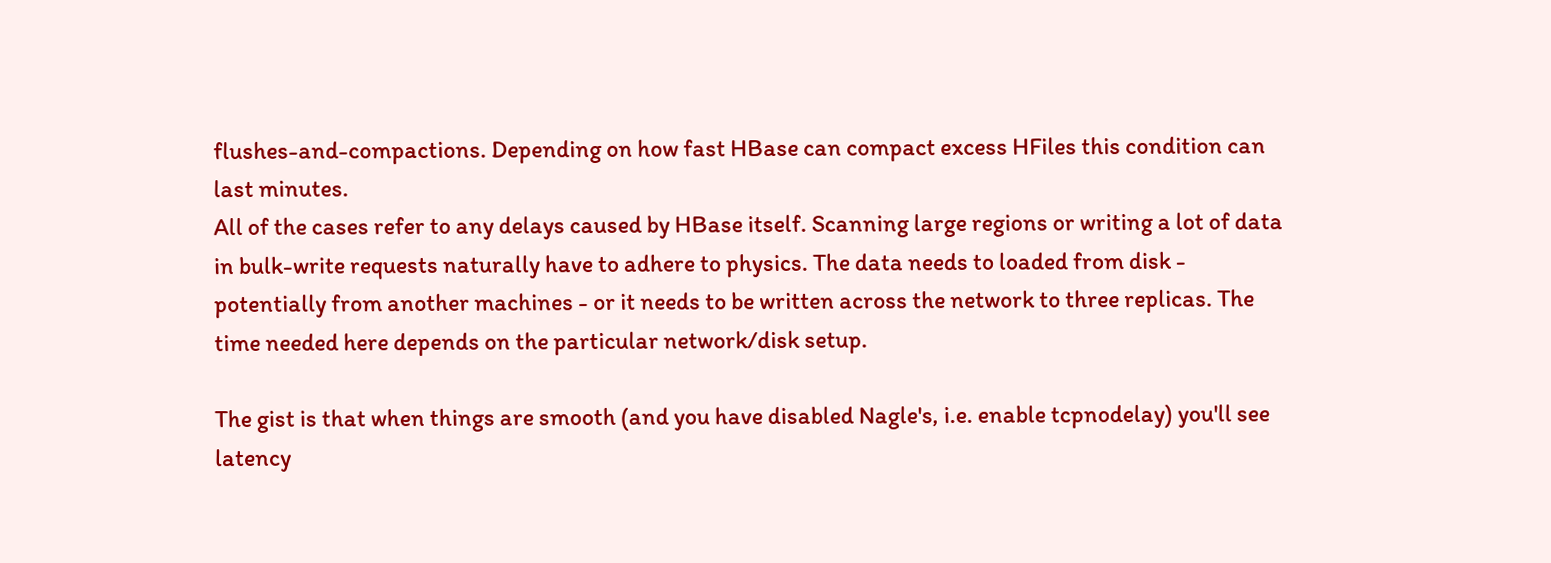flushes-and-compactions. Depending on how fast HBase can compact excess HFiles this condition can last minutes.
All of the cases refer to any delays caused by HBase itself. Scanning large regions or writing a lot of data in bulk-write requests naturally have to adhere to physics. The data needs to loaded from disk - potentially from another machines - or it needs to be written across the network to three replicas. The time needed here depends on the particular network/disk setup.

The gist is that when things are smooth (and you have disabled Nagle's, i.e. enable tcpnodelay) you'll see latency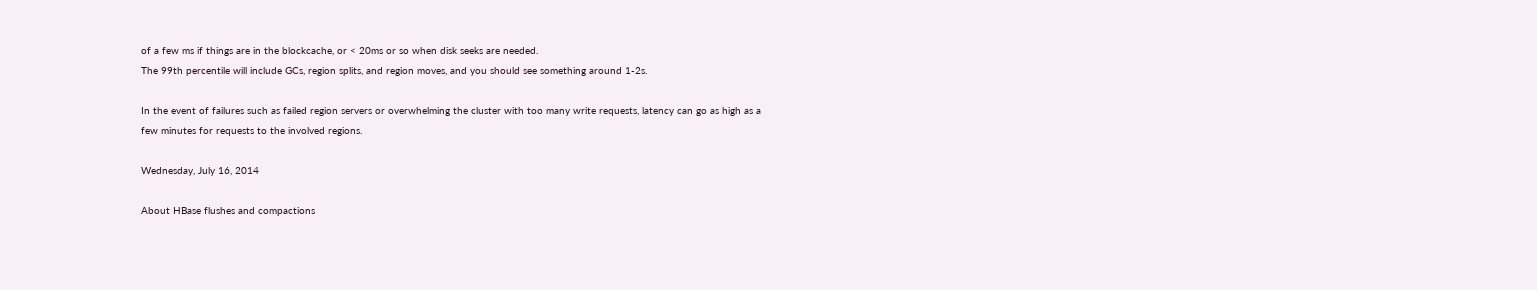of a few ms if things are in the blockcache, or < 20ms or so when disk seeks are needed.
The 99th percentile will include GCs, region splits, and region moves, and you should see something around 1-2s.

In the event of failures such as failed region servers or overwhelming the cluster with too many write requests, latency can go as high as a few minutes for requests to the involved regions.

Wednesday, July 16, 2014

About HBase flushes and compactions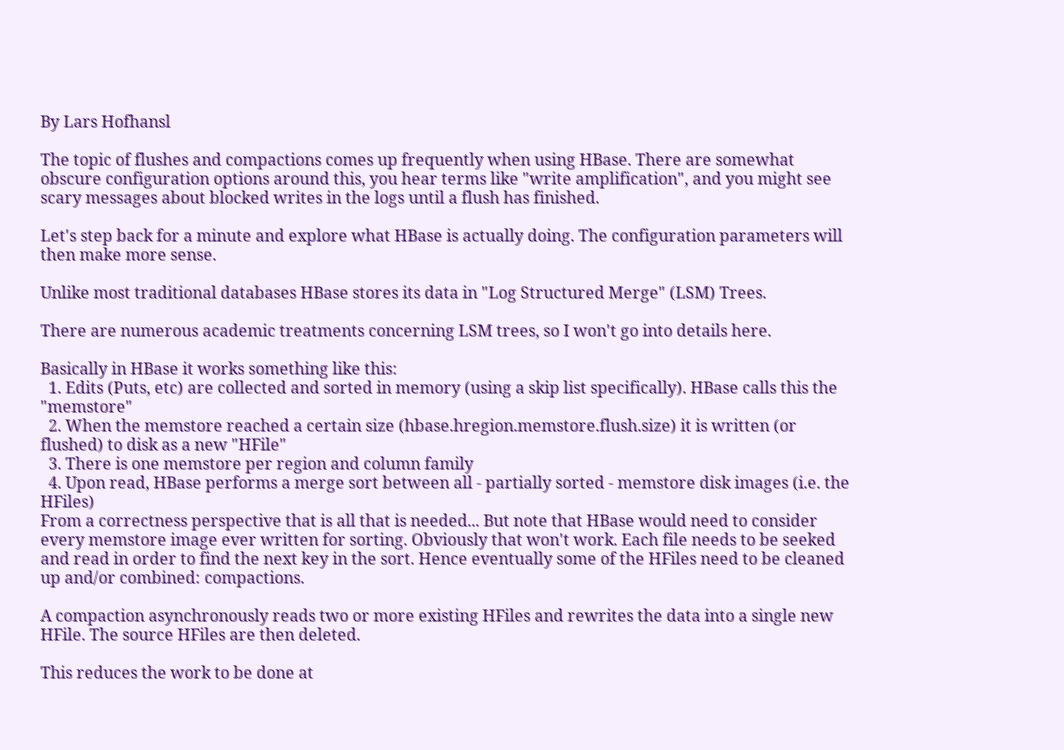By Lars Hofhansl

The topic of flushes and compactions comes up frequently when using HBase. There are somewhat obscure configuration options around this, you hear terms like "write amplification", and you might see scary messages about blocked writes in the logs until a flush has finished.

Let's step back for a minute and explore what HBase is actually doing. The configuration parameters will then make more sense.

Unlike most traditional databases HBase stores its data in "Log Structured Merge" (LSM) Trees.

There are numerous academic treatments concerning LSM trees, so I won't go into details here.

Basically in HBase it works something like this:
  1. Edits (Puts, etc) are collected and sorted in memory (using a skip list specifically). HBase calls this the "memstore"
  2. When the memstore reached a certain size (hbase.hregion.memstore.flush.size) it is written (or flushed) to disk as a new "HFile"
  3. There is one memstore per region and column family
  4. Upon read, HBase performs a merge sort between all - partially sorted - memstore disk images (i.e. the HFiles)
From a correctness perspective that is all that is needed... But note that HBase would need to consider every memstore image ever written for sorting. Obviously that won't work. Each file needs to be seeked and read in order to find the next key in the sort. Hence eventually some of the HFiles need to be cleaned up and/or combined: compactions.

A compaction asynchronously reads two or more existing HFiles and rewrites the data into a single new HFile. The source HFiles are then deleted.

This reduces the work to be done at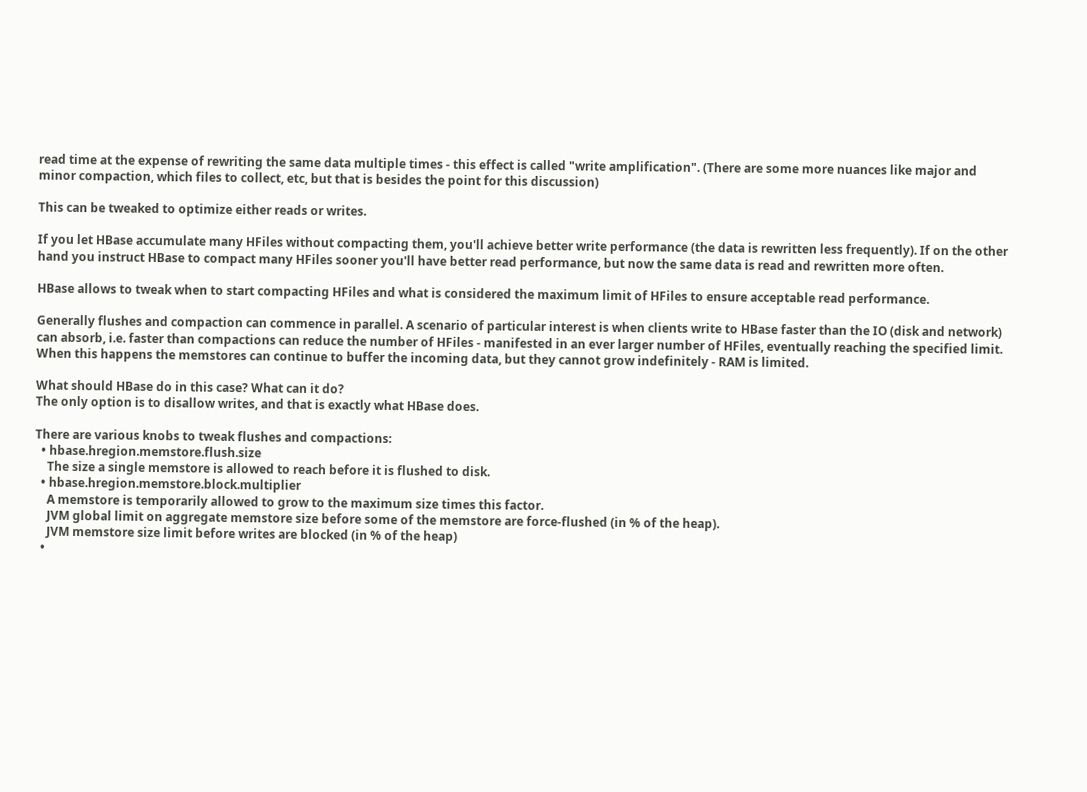read time at the expense of rewriting the same data multiple times - this effect is called "write amplification". (There are some more nuances like major and minor compaction, which files to collect, etc, but that is besides the point for this discussion)

This can be tweaked to optimize either reads or writes.

If you let HBase accumulate many HFiles without compacting them, you'll achieve better write performance (the data is rewritten less frequently). If on the other hand you instruct HBase to compact many HFiles sooner you'll have better read performance, but now the same data is read and rewritten more often.

HBase allows to tweak when to start compacting HFiles and what is considered the maximum limit of HFiles to ensure acceptable read performance.

Generally flushes and compaction can commence in parallel. A scenario of particular interest is when clients write to HBase faster than the IO (disk and network) can absorb, i.e. faster than compactions can reduce the number of HFiles - manifested in an ever larger number of HFiles, eventually reaching the specified limit.
When this happens the memstores can continue to buffer the incoming data, but they cannot grow indefinitely - RAM is limited.

What should HBase do in this case? What can it do?
The only option is to disallow writes, and that is exactly what HBase does.

There are various knobs to tweak flushes and compactions:
  • hbase.hregion.memstore.flush.size
    The size a single memstore is allowed to reach before it is flushed to disk.
  • hbase.hregion.memstore.block.multiplier
    A memstore is temporarily allowed to grow to the maximum size times this factor.
    JVM global limit on aggregate memstore size before some of the memstore are force-flushed (in % of the heap).
    JVM memstore size limit before writes are blocked (in % of the heap)
  •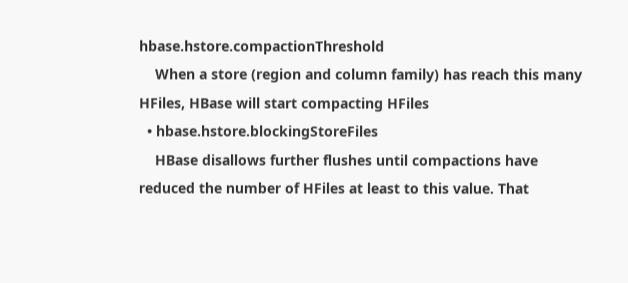hbase.hstore.compactionThreshold
    When a store (region and column family) has reach this many HFiles, HBase will start compacting HFiles
  • hbase.hstore.blockingStoreFiles
    HBase disallows further flushes until compactions have reduced the number of HFiles at least to this value. That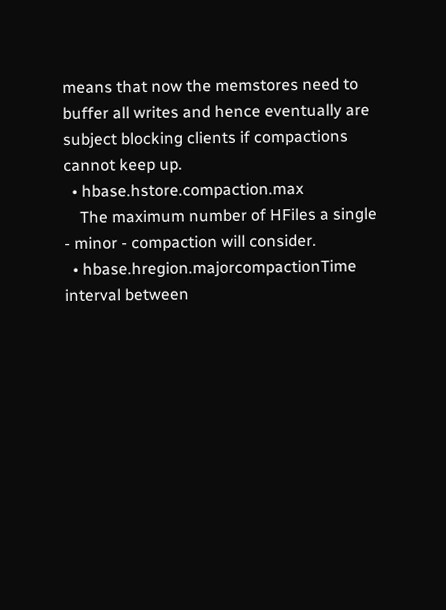means that now the memstores need to buffer all writes and hence eventually are subject blocking clients if compactions cannot keep up.
  • hbase.hstore.compaction.max
    The maximum number of HFiles a single - minor - compaction will consider.
  • hbase.hregion.majorcompactionTime interval between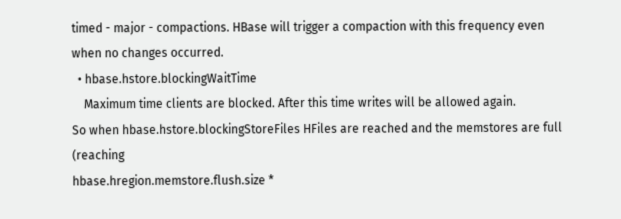timed - major - compactions. HBase will trigger a compaction with this frequency even when no changes occurred.
  • hbase.hstore.blockingWaitTime
    Maximum time clients are blocked. After this time writes will be allowed again.
So when hbase.hstore.blockingStoreFiles HFiles are reached and the memstores are full (reaching
hbase.hregion.memstore.flush.size *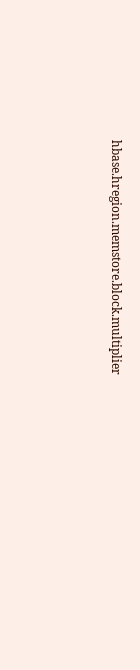hbase.hregion.memstore.block.multiplier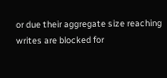or due their aggregate size reaching writes are blocked for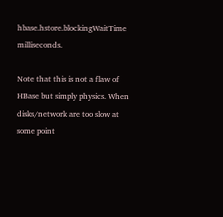hbase.hstore.blockingWaitTime milliseconds.

Note that this is not a flaw of HBase but simply physics. When disks/network are too slow at some point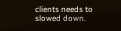clients needs to slowed down.